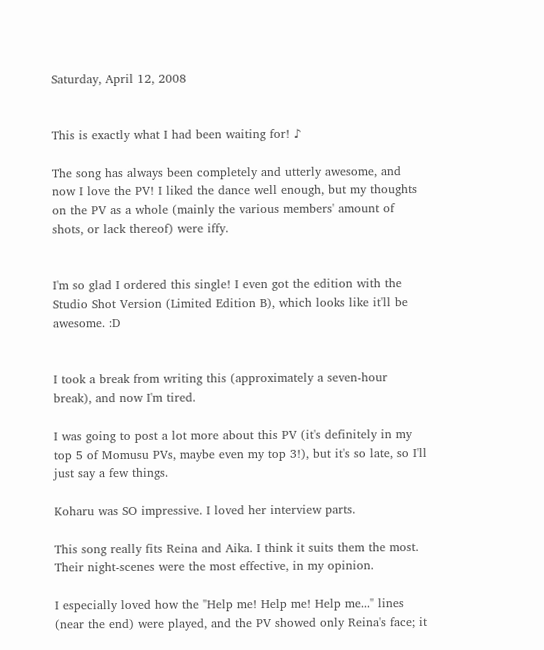Saturday, April 12, 2008


This is exactly what I had been waiting for! ♪

The song has always been completely and utterly awesome, and now I love the PV! I liked the dance well enough, but my thoughts on the PV as a whole (mainly the various members' amount of shots, or lack thereof) were iffy.


I'm so glad I ordered this single! I even got the edition with the Studio Shot Version (Limited Edition B), which looks like it'll be awesome. :D


I took a break from writing this (approximately a seven-hour break), and now I'm tired.

I was going to post a lot more about this PV (it's definitely in my top 5 of Momusu PVs, maybe even my top 3!), but it's so late, so I'll just say a few things.

Koharu was SO impressive. I loved her interview parts.

This song really fits Reina and Aika. I think it suits them the most. Their night-scenes were the most effective, in my opinion.

I especially loved how the "Help me! Help me! Help me..." lines (near the end) were played, and the PV showed only Reina's face; it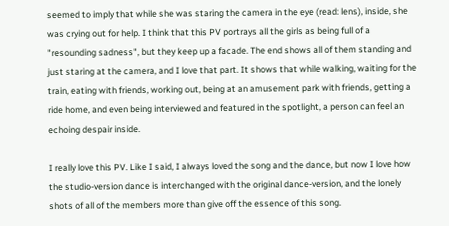seemed to imply that while she was staring the camera in the eye (read: lens), inside, she was crying out for help. I think that this PV portrays all the girls as being full of a "resounding sadness", but they keep up a facade. The end shows all of them standing and just staring at the camera, and I love that part. It shows that while walking, waiting for the train, eating with friends, working out, being at an amusement park with friends, getting a ride home, and even being interviewed and featured in the spotlight, a person can feel an echoing despair inside.

I really love this PV. Like I said, I always loved the song and the dance, but now I love how the studio-version dance is interchanged with the original dance-version, and the lonely shots of all of the members more than give off the essence of this song.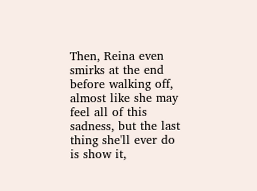Then, Reina even smirks at the end before walking off, almost like she may feel all of this sadness, but the last thing she'll ever do is show it,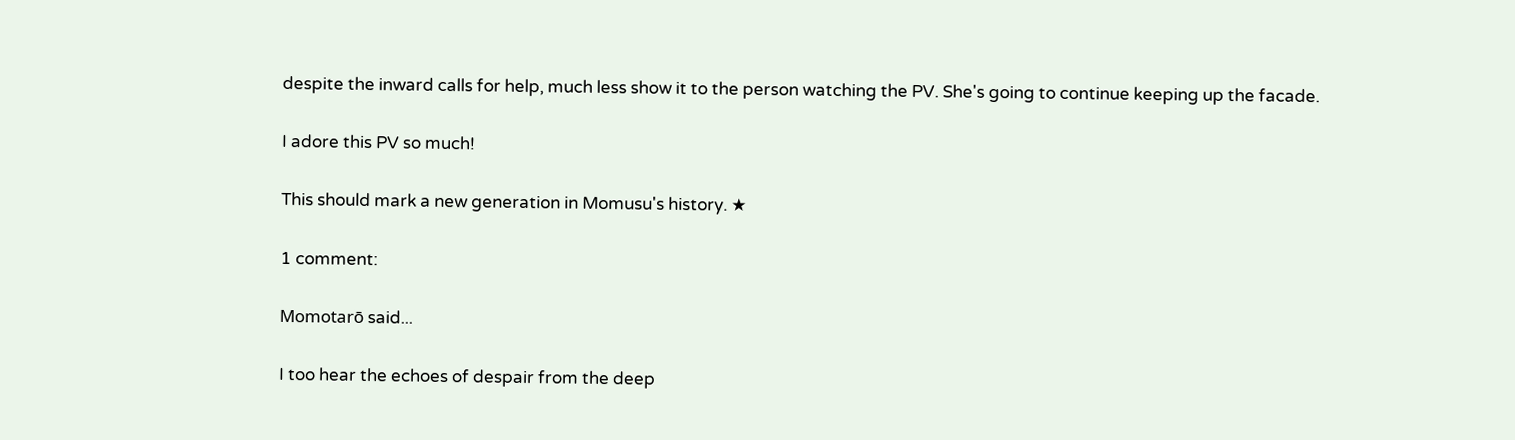despite the inward calls for help, much less show it to the person watching the PV. She's going to continue keeping up the facade.

I adore this PV so much!

This should mark a new generation in Momusu's history. ★

1 comment:

Momotarō said...

I too hear the echoes of despair from the deep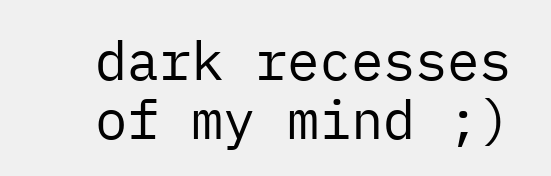dark recesses of my mind ;)